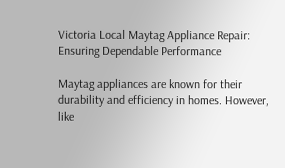Victoria Local Maytag Appliance Repair: Ensuring Dependable Performance

Maytag appliances are known for their durability and efficiency in homes. However, like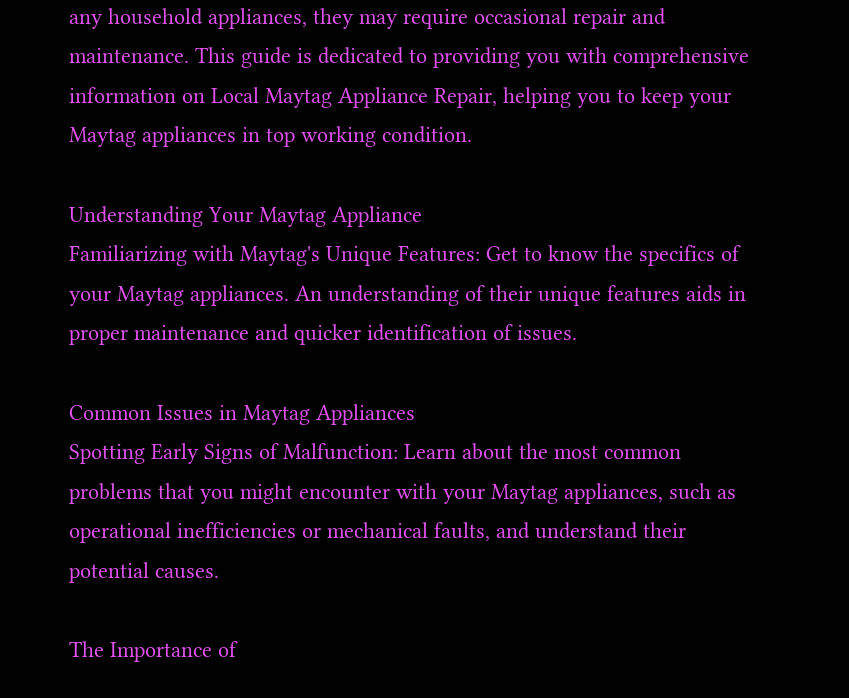any household appliances, they may require occasional repair and maintenance. This guide is dedicated to providing you with comprehensive information on Local Maytag Appliance Repair, helping you to keep your Maytag appliances in top working condition.

Understanding Your Maytag Appliance
Familiarizing with Maytag's Unique Features: Get to know the specifics of your Maytag appliances. An understanding of their unique features aids in proper maintenance and quicker identification of issues.

Common Issues in Maytag Appliances
Spotting Early Signs of Malfunction: Learn about the most common problems that you might encounter with your Maytag appliances, such as operational inefficiencies or mechanical faults, and understand their potential causes.

The Importance of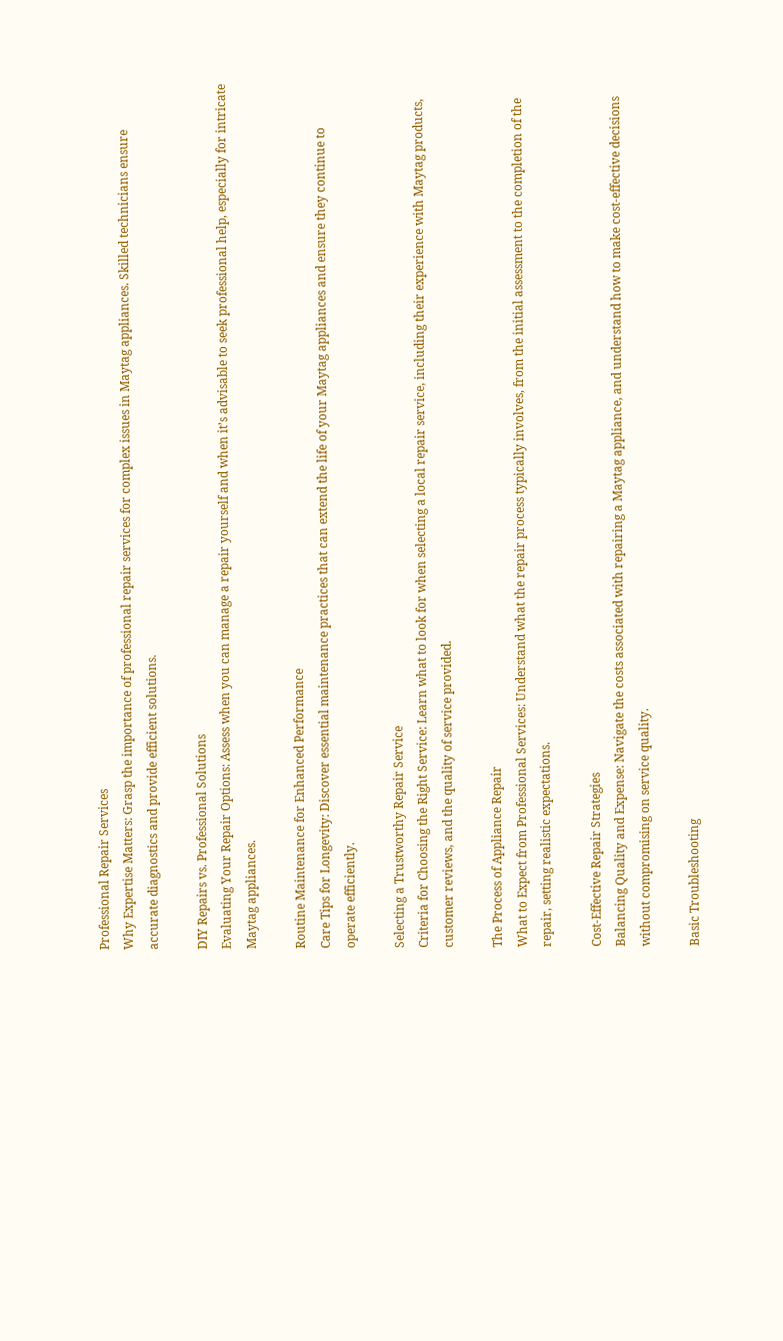Professional Repair Services
Why Expertise Matters: Grasp the importance of professional repair services for complex issues in Maytag appliances. Skilled technicians ensure accurate diagnostics and provide efficient solutions.

DIY Repairs vs. Professional Solutions
Evaluating Your Repair Options: Assess when you can manage a repair yourself and when it’s advisable to seek professional help, especially for intricate Maytag appliances.

Routine Maintenance for Enhanced Performance
Care Tips for Longevity: Discover essential maintenance practices that can extend the life of your Maytag appliances and ensure they continue to operate efficiently.

Selecting a Trustworthy Repair Service
Criteria for Choosing the Right Service: Learn what to look for when selecting a local repair service, including their experience with Maytag products, customer reviews, and the quality of service provided.

The Process of Appliance Repair
What to Expect from Professional Services: Understand what the repair process typically involves, from the initial assessment to the completion of the repair, setting realistic expectations.

Cost-Effective Repair Strategies
Balancing Quality and Expense: Navigate the costs associated with repairing a Maytag appliance, and understand how to make cost-effective decisions without compromising on service quality.

Basic Troubleshooting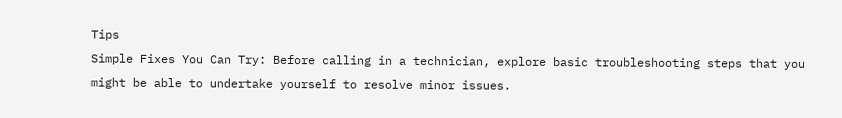Tips
Simple Fixes You Can Try: Before calling in a technician, explore basic troubleshooting steps that you might be able to undertake yourself to resolve minor issues.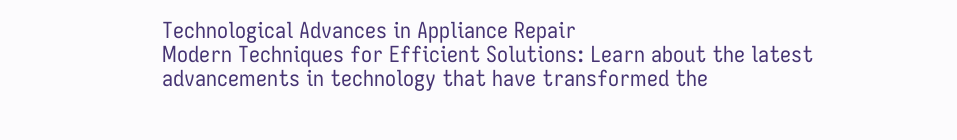Technological Advances in Appliance Repair
Modern Techniques for Efficient Solutions: Learn about the latest advancements in technology that have transformed the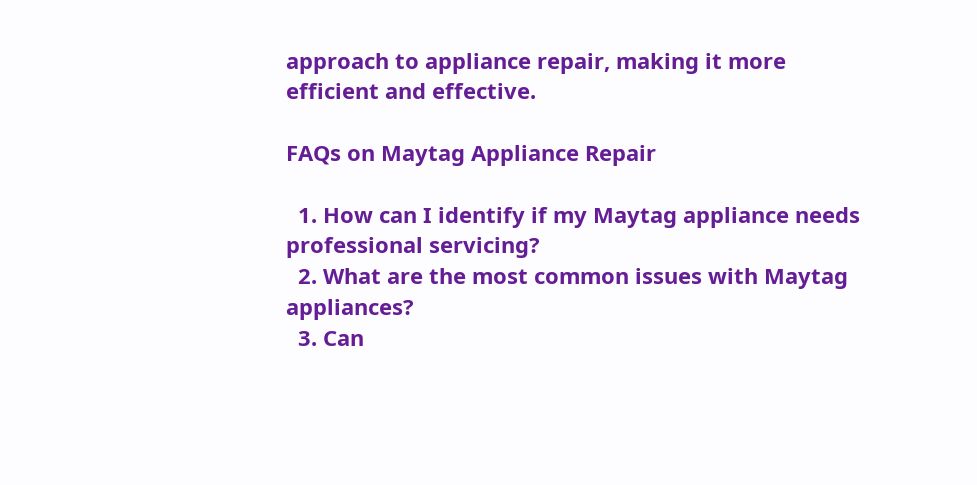approach to appliance repair, making it more efficient and effective.

FAQs on Maytag Appliance Repair

  1. How can I identify if my Maytag appliance needs professional servicing?
  2. What are the most common issues with Maytag appliances?
  3. Can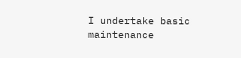I undertake basic maintenance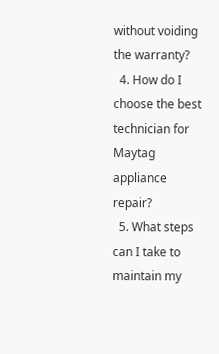without voiding the warranty?
  4. How do I choose the best technician for Maytag appliance repair?
  5. What steps can I take to maintain my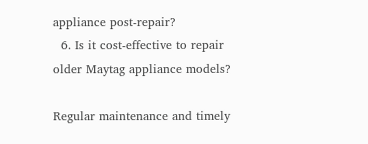appliance post-repair?
  6. Is it cost-effective to repair older Maytag appliance models?

Regular maintenance and timely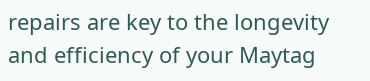repairs are key to the longevity and efficiency of your Maytag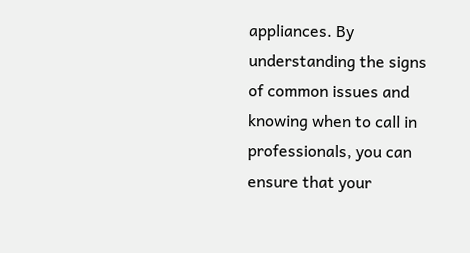appliances. By understanding the signs of common issues and knowing when to call in professionals, you can ensure that your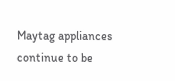Maytag appliances continue to be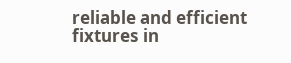reliable and efficient fixtures in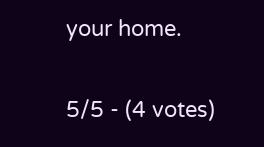your home.

5/5 - (4 votes)